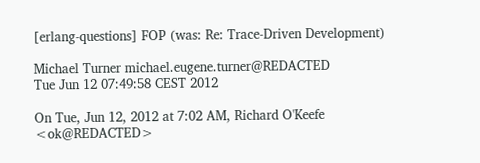[erlang-questions] FOP (was: Re: Trace-Driven Development)

Michael Turner michael.eugene.turner@REDACTED
Tue Jun 12 07:49:58 CEST 2012

On Tue, Jun 12, 2012 at 7:02 AM, Richard O'Keefe <ok@REDACTED>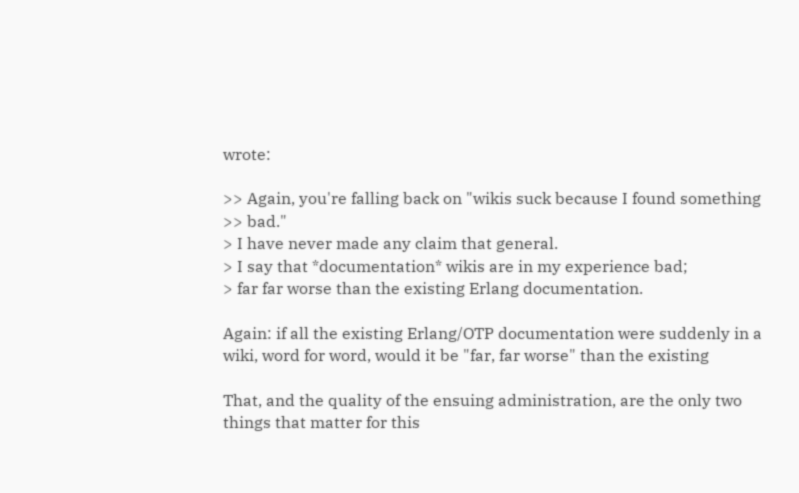wrote:

>> Again, you're falling back on "wikis suck because I found something
>> bad."
> I have never made any claim that general.
> I say that *documentation* wikis are in my experience bad;
> far far worse than the existing Erlang documentation.

Again: if all the existing Erlang/OTP documentation were suddenly in a
wiki, word for word, would it be "far, far worse" than the existing

That, and the quality of the ensuing administration, are the only two
things that matter for this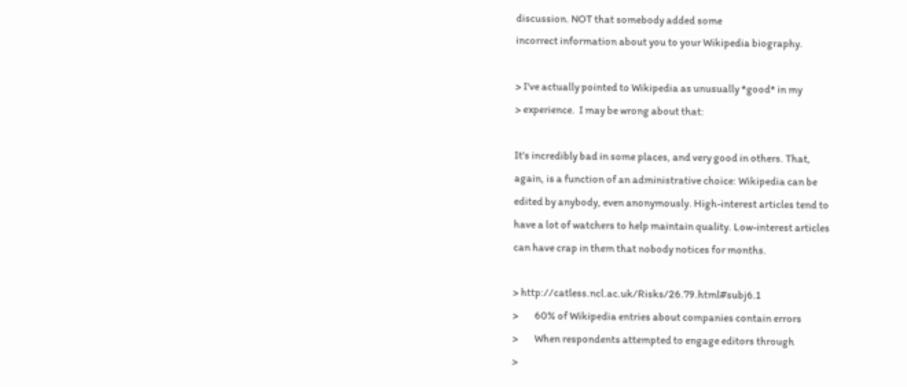discussion. NOT that somebody added some
incorrect information about you to your Wikipedia biography.

> I've actually pointed to Wikipedia as unusually *good* in my
> experience.  I may be wrong about that:

It's incredibly bad in some places, and very good in others. That,
again, is a function of an administrative choice: Wikipedia can be
edited by anybody, even anonymously. High-interest articles tend to
have a lot of watchers to help maintain quality. Low-interest articles
can have crap in them that nobody notices for months.

> http://catless.ncl.ac.uk/Risks/26.79.html#subj6.1
>        60% of Wikipedia entries about companies contain errors
>        When respondents attempted to engage editors through
>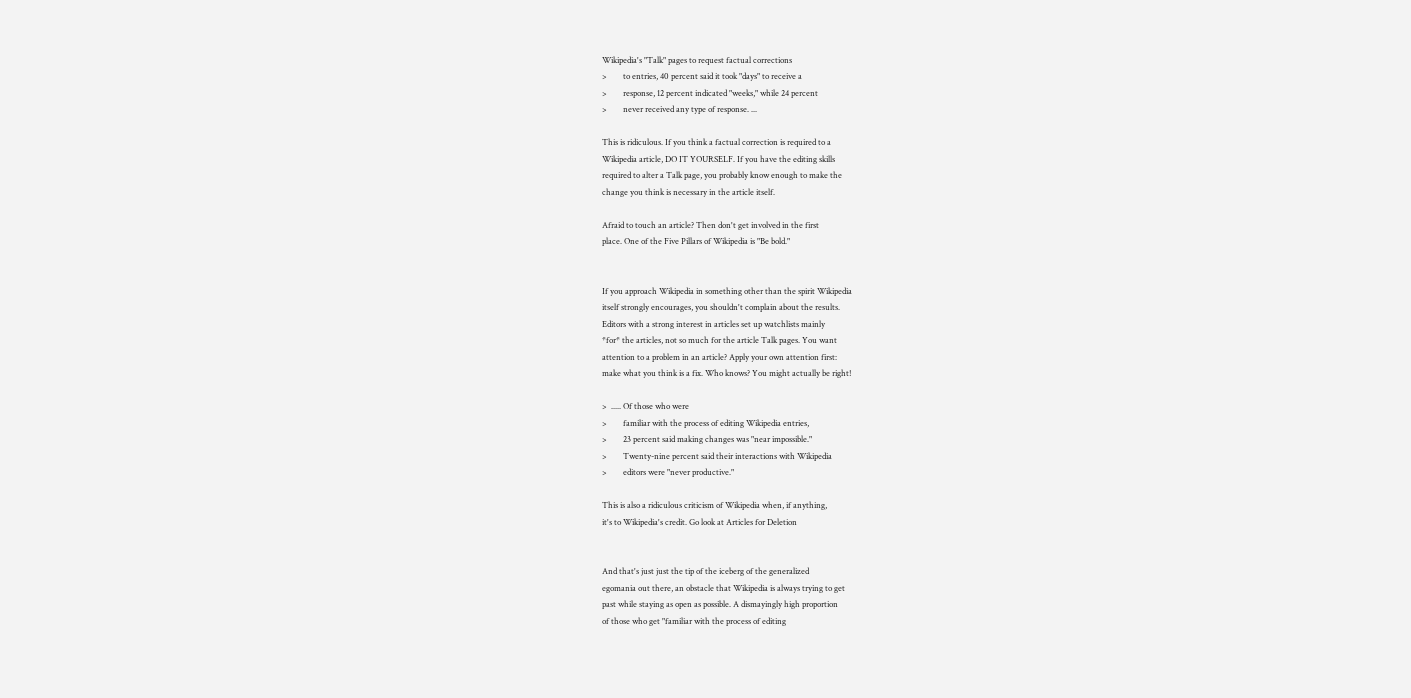Wikipedia's "Talk" pages to request factual corrections
>        to entries, 40 percent said it took "days" to receive a
>        response, 12 percent indicated "weeks," while 24 percent
>        never received any type of response. ...

This is ridiculous. If you think a factual correction is required to a
Wikipedia article, DO IT YOURSELF. If you have the editing skills
required to alter a Talk page, you probably know enough to make the
change you think is necessary in the article itself.

Afraid to touch an article? Then don't get involved in the first
place. One of the Five Pillars of Wikipedia is "Be bold."


If you approach Wikipedia in something other than the spirit Wikipedia
itself strongly encourages, you shouldn't complain about the results.
Editors with a strong interest in articles set up watchlists mainly
*for* the articles, not so much for the article Talk pages. You want
attention to a problem in an article? Apply your own attention first:
make what you think is a fix. Who knows? You might actually be right!

>  ..... Of those who were
>        familiar with the process of editing Wikipedia entries,
>        23 percent said making changes was "near impossible."
>        Twenty-nine percent said their interactions with Wikipedia
>        editors were "never productive."

This is also a ridiculous criticism of Wikipedia when, if anything,
it's to Wikipedia's credit. Go look at Articles for Deletion


And that's just just the tip of the iceberg of the generalized
egomania out there, an obstacle that Wikipedia is always trying to get
past while staying as open as possible. A dismayingly high proportion
of those who get "familiar with the process of editing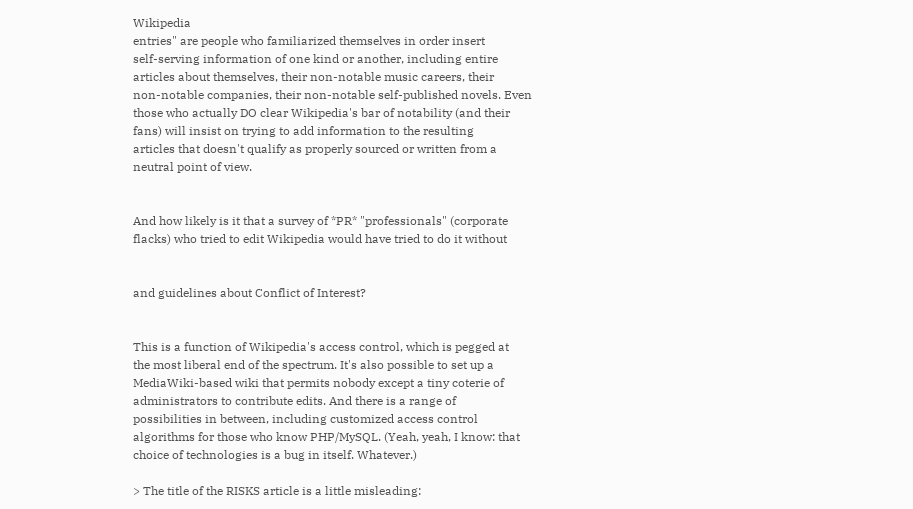Wikipedia
entries" are people who familiarized themselves in order insert
self-serving information of one kind or another, including entire
articles about themselves, their non-notable music careers, their
non-notable companies, their non-notable self-published novels. Even
those who actually DO clear Wikipedia's bar of notability (and their
fans) will insist on trying to add information to the resulting
articles that doesn't qualify as properly sourced or written from a
neutral point of view.


And how likely is it that a survey of *PR* "professionals" (corporate
flacks) who tried to edit Wikipedia would have tried to do it without


and guidelines about Conflict of Interest?


This is a function of Wikipedia's access control, which is pegged at
the most liberal end of the spectrum. It's also possible to set up a
MediaWiki-based wiki that permits nobody except a tiny coterie of
administrators to contribute edits. And there is a range of
possibilities in between, including customized access control
algorithms for those who know PHP/MySQL. (Yeah, yeah, I know: that
choice of technologies is a bug in itself. Whatever.)

> The title of the RISKS article is a little misleading: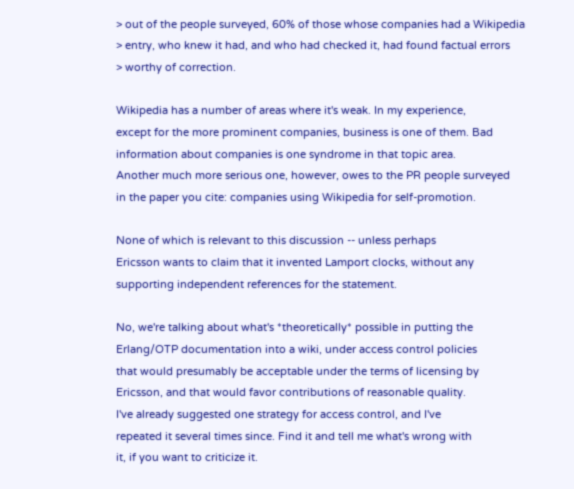> out of the people surveyed, 60% of those whose companies had a Wikipedia
> entry, who knew it had, and who had checked it, had found factual errors
> worthy of correction.

Wikipedia has a number of areas where it's weak. In my experience,
except for the more prominent companies, business is one of them. Bad
information about companies is one syndrome in that topic area.
Another much more serious one, however, owes to the PR people surveyed
in the paper you cite: companies using Wikipedia for self-promotion.

None of which is relevant to this discussion -- unless perhaps
Ericsson wants to claim that it invented Lamport clocks, without any
supporting independent references for the statement.

No, we're talking about what's *theoretically* possible in putting the
Erlang/OTP documentation into a wiki, under access control policies
that would presumably be acceptable under the terms of licensing by
Ericsson, and that would favor contributions of reasonable quality.
I've already suggested one strategy for access control, and I've
repeated it several times since. Find it and tell me what's wrong with
it, if you want to criticize it.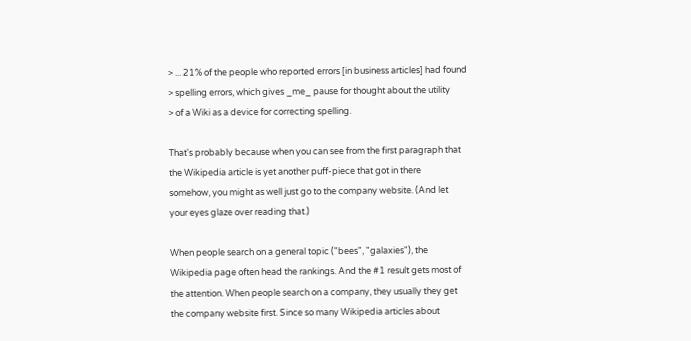> ... 21% of the people who reported errors [in business articles] had found
> spelling errors, which gives _me_ pause for thought about the utility
> of a Wiki as a device for correcting spelling.

That's probably because when you can see from the first paragraph that
the Wikipedia article is yet another puff-piece that got in there
somehow, you might as well just go to the company website. (And let
your eyes glaze over reading that.)

When people search on a general topic ("bees", "galaxies"), the
Wikipedia page often head the rankings. And the #1 result gets most of
the attention. When people search on a company, they usually they get
the company website first. Since so many Wikipedia articles about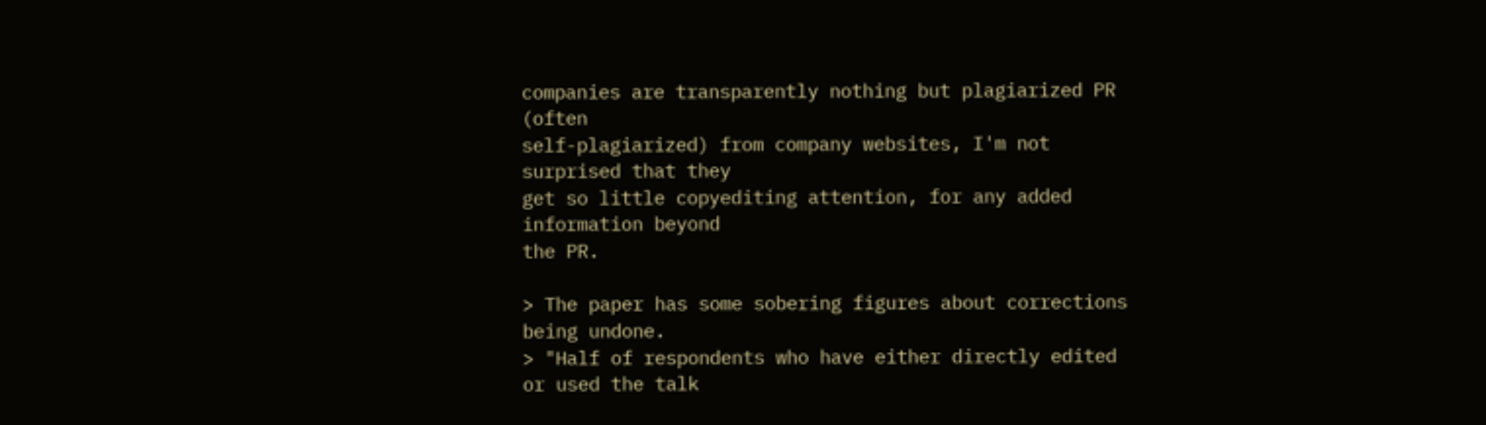companies are transparently nothing but plagiarized PR (often
self-plagiarized) from company websites, I'm not surprised that they
get so little copyediting attention, for any added information beyond
the PR.

> The paper has some sobering figures about corrections being undone.
> "Half of respondents who have either directly edited or used the talk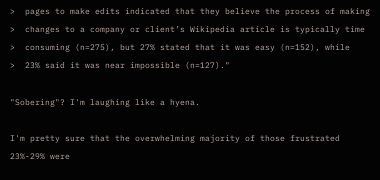>  pages to make edits indicated that they believe the process of making
>  changes to a company or client’s Wikipedia article is typically time
>  consuming (n=275), but 27% stated that it was easy (n=152), while
>  23% said it was near impossible (n=127)."

"Sobering"? I'm laughing like a hyena.

I'm pretty sure that the overwhelming majority of those frustrated
23%-29% were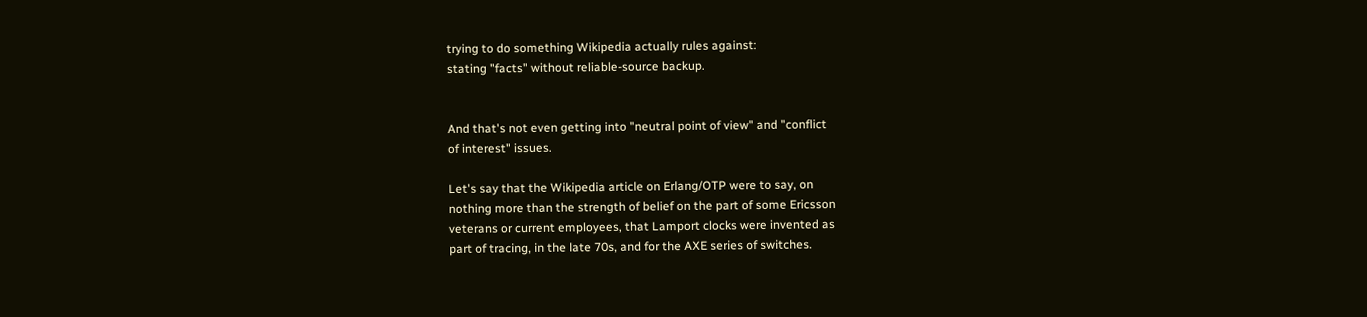trying to do something Wikipedia actually rules against:
stating "facts" without reliable-source backup.


And that's not even getting into "neutral point of view" and "conflict
of interest" issues.

Let's say that the Wikipedia article on Erlang/OTP were to say, on
nothing more than the strength of belief on the part of some Ericsson
veterans or current employees, that Lamport clocks were invented as
part of tracing, in the late 70s, and for the AXE series of switches.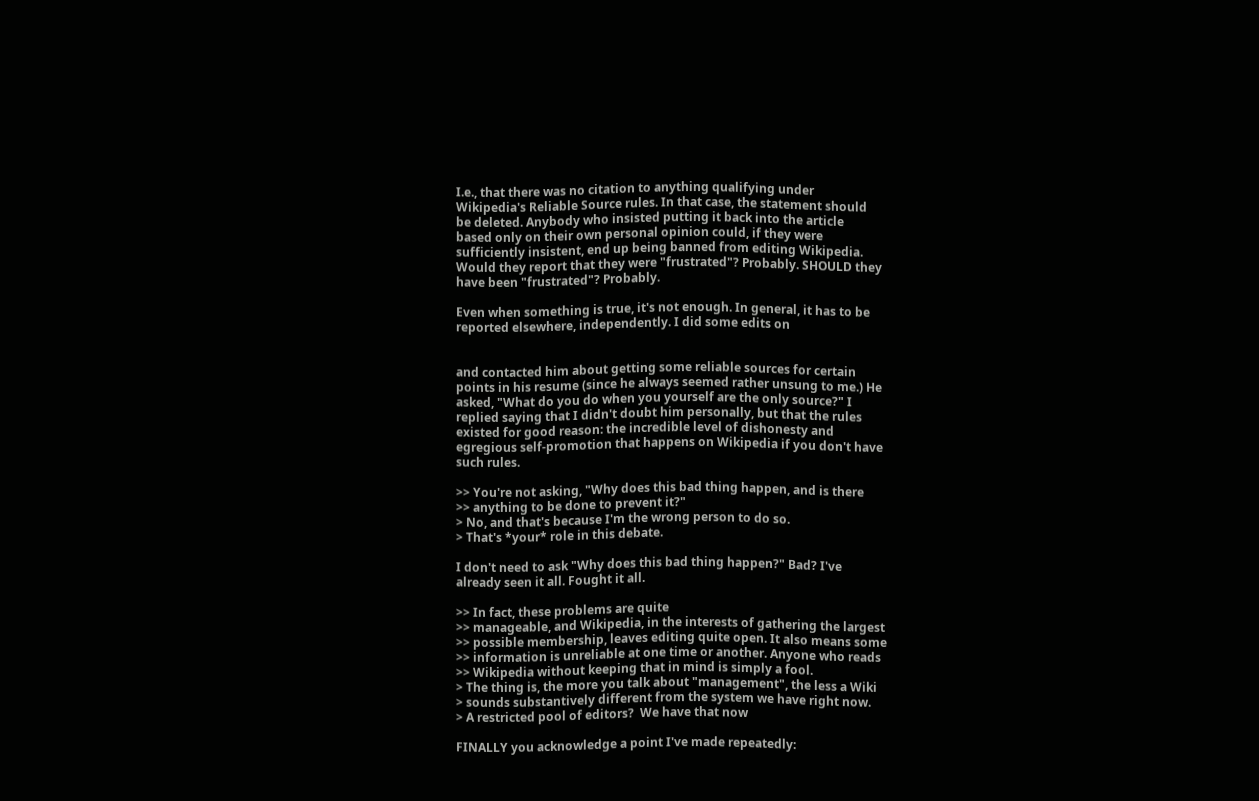I.e., that there was no citation to anything qualifying under
Wikipedia's Reliable Source rules. In that case, the statement should
be deleted. Anybody who insisted putting it back into the article
based only on their own personal opinion could, if they were
sufficiently insistent, end up being banned from editing Wikipedia.
Would they report that they were "frustrated"? Probably. SHOULD they
have been "frustrated"? Probably.

Even when something is true, it's not enough. In general, it has to be
reported elsewhere, independently. I did some edits on


and contacted him about getting some reliable sources for certain
points in his resume (since he always seemed rather unsung to me.) He
asked, "What do you do when you yourself are the only source?" I
replied saying that I didn't doubt him personally, but that the rules
existed for good reason: the incredible level of dishonesty and
egregious self-promotion that happens on Wikipedia if you don't have
such rules.

>> You're not asking, "Why does this bad thing happen, and is there
>> anything to be done to prevent it?"
> No, and that's because I'm the wrong person to do so.
> That's *your* role in this debate.

I don't need to ask "Why does this bad thing happen?" Bad? I've
already seen it all. Fought it all.

>> In fact, these problems are quite
>> manageable, and Wikipedia, in the interests of gathering the largest
>> possible membership, leaves editing quite open. It also means some
>> information is unreliable at one time or another. Anyone who reads
>> Wikipedia without keeping that in mind is simply a fool.
> The thing is, the more you talk about "management", the less a Wiki
> sounds substantively different from the system we have right now.
> A restricted pool of editors?  We have that now

FINALLY you acknowledge a point I've made repeatedly: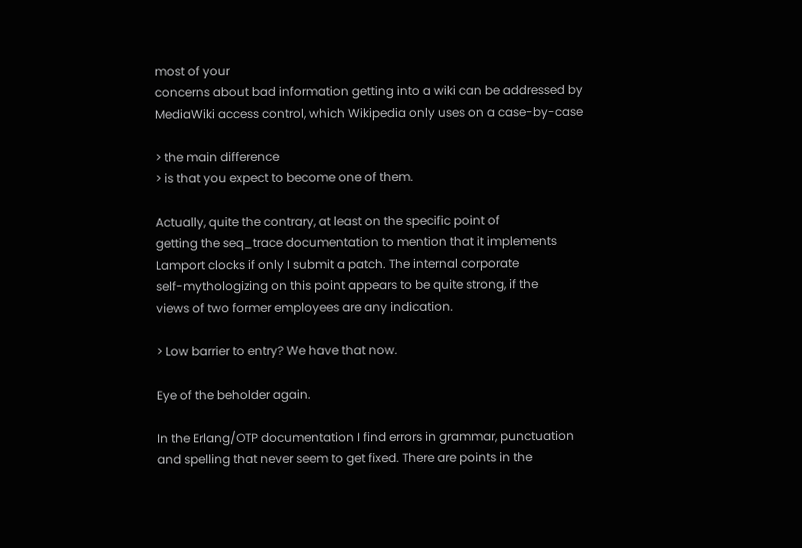most of your
concerns about bad information getting into a wiki can be addressed by
MediaWiki access control, which Wikipedia only uses on a case-by-case

> the main difference
> is that you expect to become one of them.

Actually, quite the contrary, at least on the specific point of
getting the seq_trace documentation to mention that it implements
Lamport clocks if only I submit a patch. The internal corporate
self-mythologizing on this point appears to be quite strong, if the
views of two former employees are any indication.

> Low barrier to entry? We have that now.

Eye of the beholder again.

In the Erlang/OTP documentation I find errors in grammar, punctuation
and spelling that never seem to get fixed. There are points in the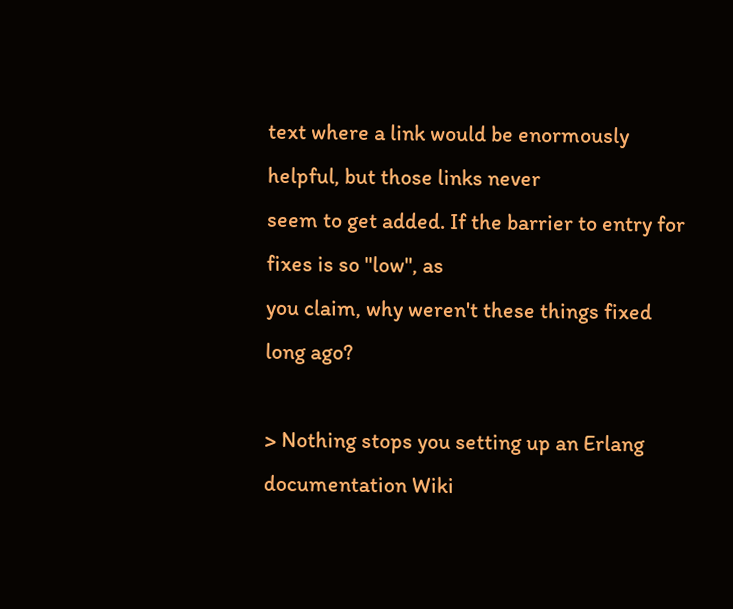text where a link would be enormously helpful, but those links never
seem to get added. If the barrier to entry for fixes is so "low", as
you claim, why weren't these things fixed long ago?

> Nothing stops you setting up an Erlang documentation Wiki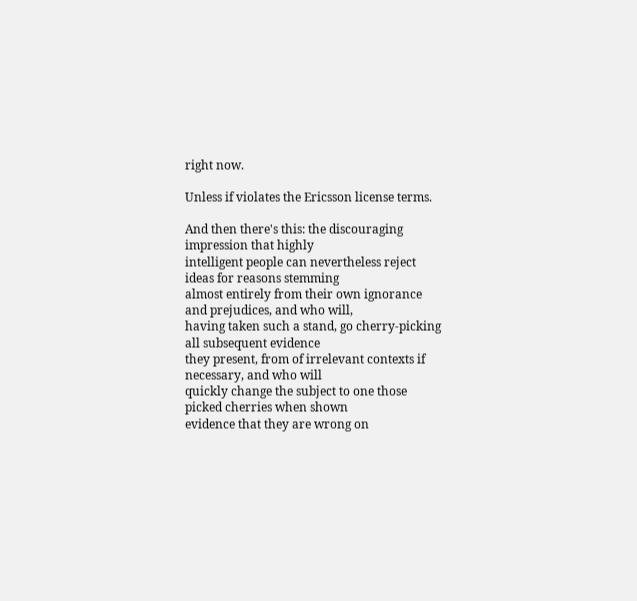right now.

Unless if violates the Ericsson license terms.

And then there's this: the discouraging impression that highly
intelligent people can nevertheless reject ideas for reasons stemming
almost entirely from their own ignorance and prejudices, and who will,
having taken such a stand, go cherry-picking all subsequent evidence
they present, from of irrelevant contexts if necessary, and who will
quickly change the subject to one those picked cherries when shown
evidence that they are wrong on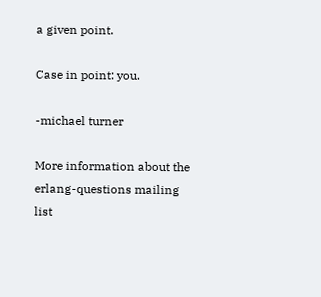a given point.

Case in point: you.

-michael turner

More information about the erlang-questions mailing list